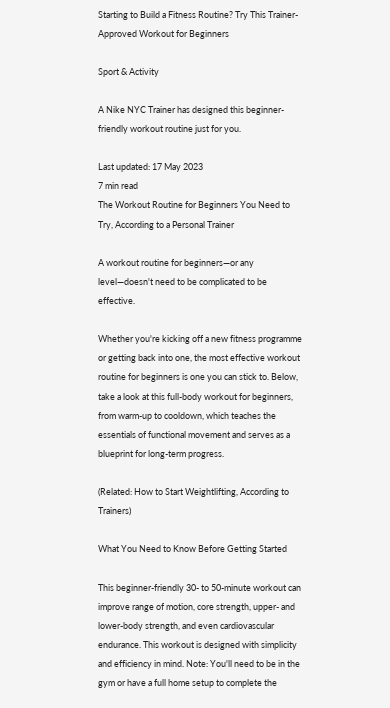Starting to Build a Fitness Routine? Try This Trainer-Approved Workout for Beginners

Sport & Activity

A Nike NYC Trainer has designed this beginner-friendly workout routine just for you.

Last updated: 17 May 2023
7 min read
The Workout Routine for Beginners You Need to Try, According to a Personal Trainer

A workout routine for beginners—or any level—doesn't need to be complicated to be effective.

Whether you're kicking off a new fitness programme or getting back into one, the most effective workout routine for beginners is one you can stick to. Below, take a look at this full-body workout for beginners, from warm-up to cooldown, which teaches the essentials of functional movement and serves as a blueprint for long-term progress.

(Related: How to Start Weightlifting, According to Trainers)

What You Need to Know Before Getting Started

This beginner-friendly 30- to 50-minute workout can improve range of motion, core strength, upper- and lower-body strength, and even cardiovascular endurance. This workout is designed with simplicity and efficiency in mind. Note: You'll need to be in the gym or have a full home setup to complete the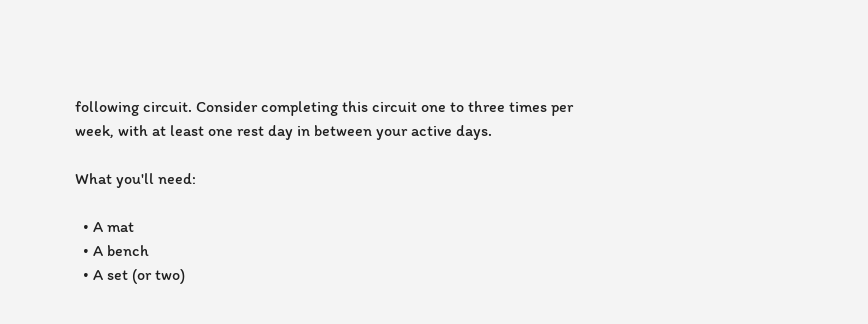following circuit. Consider completing this circuit one to three times per week, with at least one rest day in between your active days.

What you'll need:

  • A mat
  • A bench
  • A set (or two)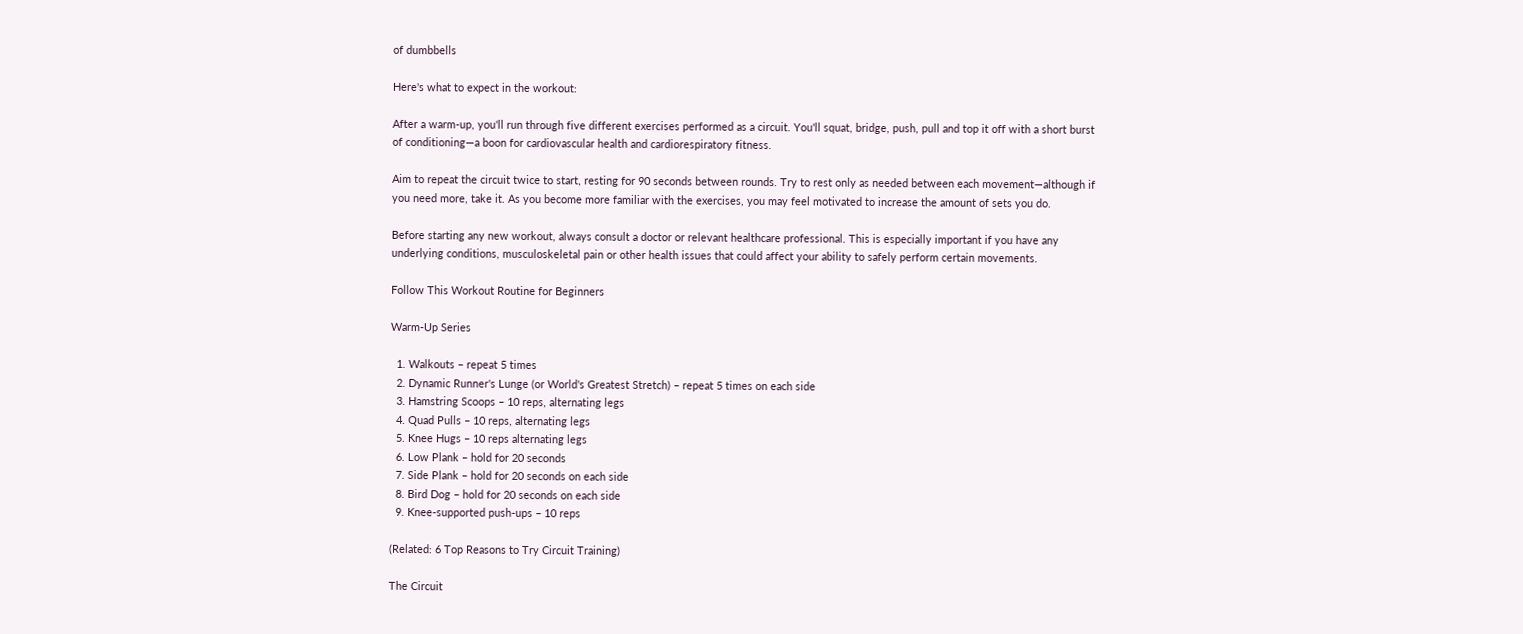of dumbbells

Here's what to expect in the workout:

After a warm-up, you'll run through five different exercises performed as a circuit. You'll squat, bridge, push, pull and top it off with a short burst of conditioning—a boon for cardiovascular health and cardiorespiratory fitness.

Aim to repeat the circuit twice to start, resting for 90 seconds between rounds. Try to rest only as needed between each movement—although if you need more, take it. As you become more familiar with the exercises, you may feel motivated to increase the amount of sets you do.

Before starting any new workout, always consult a doctor or relevant healthcare professional. This is especially important if you have any underlying conditions, musculoskeletal pain or other health issues that could affect your ability to safely perform certain movements.

Follow This Workout Routine for Beginners

Warm-Up Series

  1. Walkouts – repeat 5 times
  2. Dynamic Runner's Lunge (or World's Greatest Stretch) – repeat 5 times on each side
  3. Hamstring Scoops – 10 reps, alternating legs
  4. Quad Pulls – 10 reps, alternating legs
  5. Knee Hugs – 10 reps alternating legs
  6. Low Plank – hold for 20 seconds
  7. Side Plank – hold for 20 seconds on each side
  8. Bird Dog – hold for 20 seconds on each side
  9. Knee-supported push-ups – 10 reps

(Related: 6 Top Reasons to Try Circuit Training)

The Circuit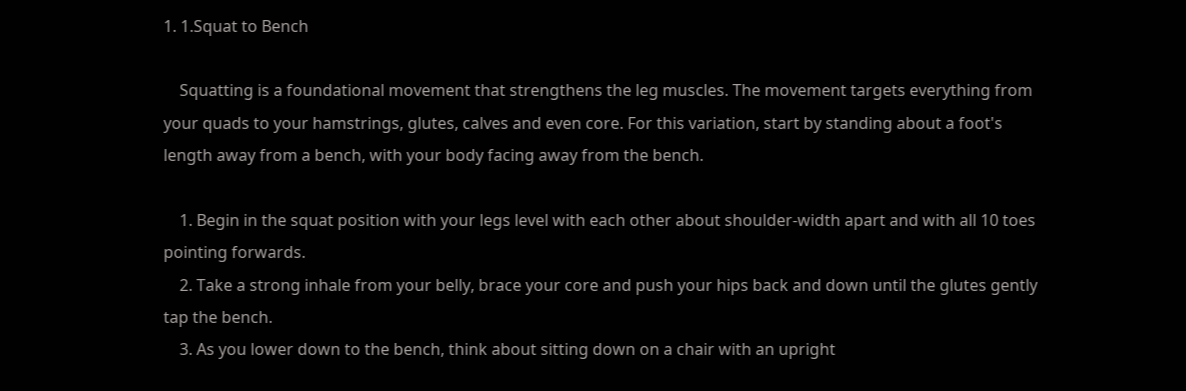1. 1.Squat to Bench

    Squatting is a foundational movement that strengthens the leg muscles. The movement targets everything from your quads to your hamstrings, glutes, calves and even core. For this variation, start by standing about a foot's length away from a bench, with your body facing away from the bench.

    1. Begin in the squat position with your legs level with each other about shoulder-width apart and with all 10 toes pointing forwards.
    2. Take a strong inhale from your belly, brace your core and push your hips back and down until the glutes gently tap the bench.
    3. As you lower down to the bench, think about sitting down on a chair with an upright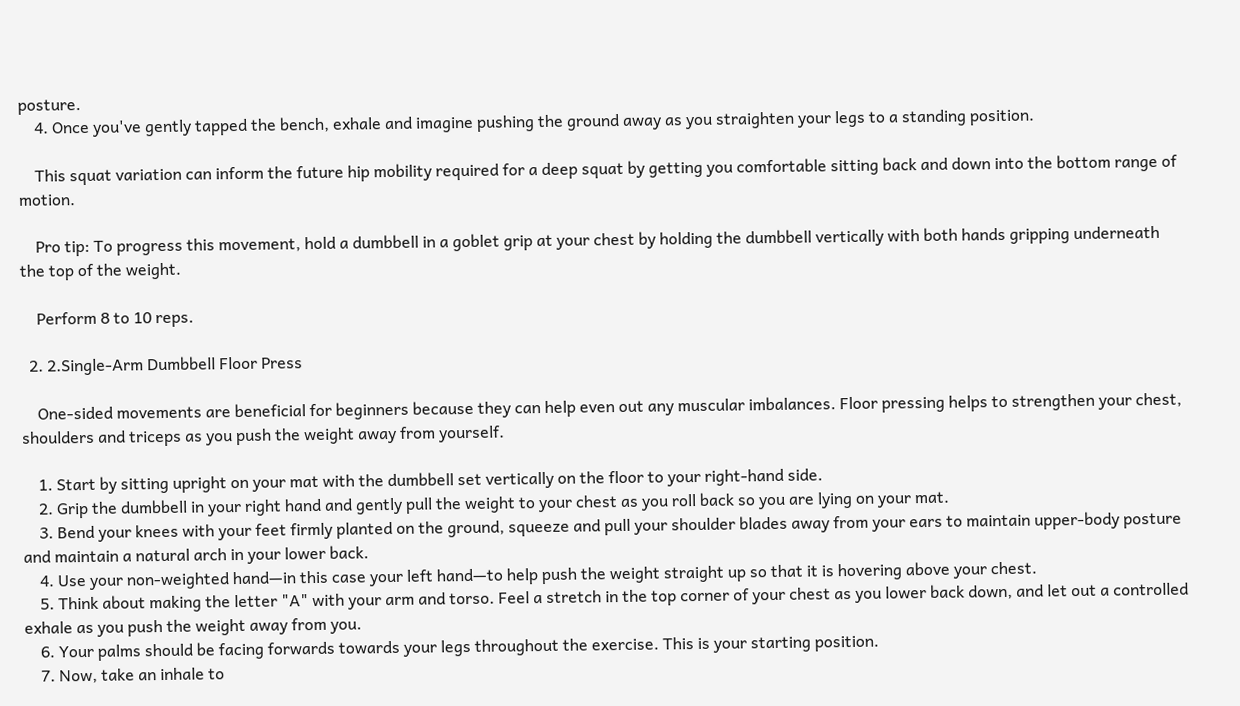posture.
    4. Once you've gently tapped the bench, exhale and imagine pushing the ground away as you straighten your legs to a standing position.

    This squat variation can inform the future hip mobility required for a deep squat by getting you comfortable sitting back and down into the bottom range of motion.

    Pro tip: To progress this movement, hold a dumbbell in a goblet grip at your chest by holding the dumbbell vertically with both hands gripping underneath the top of the weight.

    Perform 8 to 10 reps.

  2. 2.Single-Arm Dumbbell Floor Press

    One-sided movements are beneficial for beginners because they can help even out any muscular imbalances. Floor pressing helps to strengthen your chest, shoulders and triceps as you push the weight away from yourself.

    1. Start by sitting upright on your mat with the dumbbell set vertically on the floor to your right-hand side.
    2. Grip the dumbbell in your right hand and gently pull the weight to your chest as you roll back so you are lying on your mat.
    3. Bend your knees with your feet firmly planted on the ground, squeeze and pull your shoulder blades away from your ears to maintain upper-body posture and maintain a natural arch in your lower back.
    4. Use your non-weighted hand—in this case your left hand—to help push the weight straight up so that it is hovering above your chest.
    5. Think about making the letter "A" with your arm and torso. Feel a stretch in the top corner of your chest as you lower back down, and let out a controlled exhale as you push the weight away from you.
    6. Your palms should be facing forwards towards your legs throughout the exercise. This is your starting position.
    7. Now, take an inhale to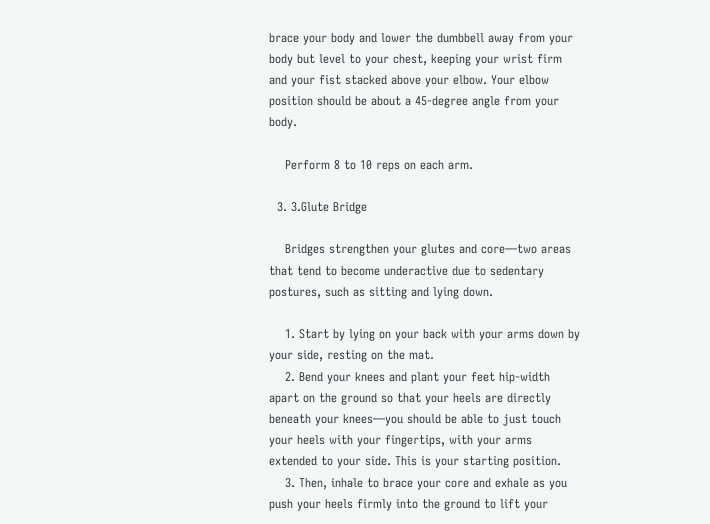brace your body and lower the dumbbell away from your body but level to your chest, keeping your wrist firm and your fist stacked above your elbow. Your elbow position should be about a 45-degree angle from your body.

    Perform 8 to 10 reps on each arm.

  3. 3.Glute Bridge

    Bridges strengthen your glutes and core—two areas that tend to become underactive due to sedentary postures, such as sitting and lying down.

    1. Start by lying on your back with your arms down by your side, resting on the mat.
    2. Bend your knees and plant your feet hip-width apart on the ground so that your heels are directly beneath your knees—you should be able to just touch your heels with your fingertips, with your arms extended to your side. This is your starting position.
    3. Then, inhale to brace your core and exhale as you push your heels firmly into the ground to lift your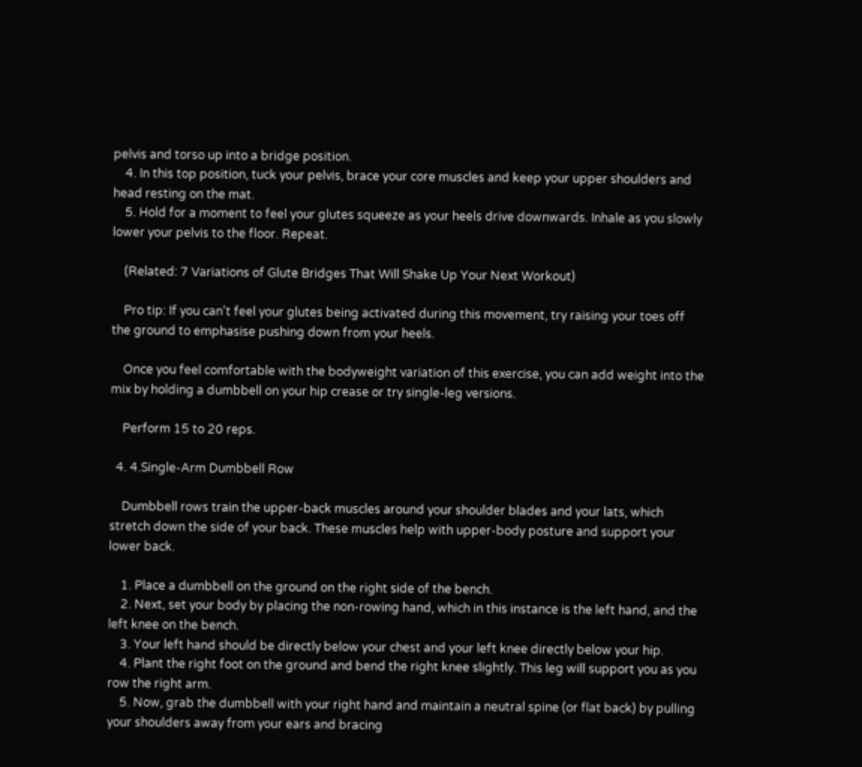pelvis and torso up into a bridge position.
    4. In this top position, tuck your pelvis, brace your core muscles and keep your upper shoulders and head resting on the mat.
    5. Hold for a moment to feel your glutes squeeze as your heels drive downwards. Inhale as you slowly lower your pelvis to the floor. Repeat.

    (Related: 7 Variations of Glute Bridges That Will Shake Up Your Next Workout)

    Pro tip: If you can't feel your glutes being activated during this movement, try raising your toes off the ground to emphasise pushing down from your heels.

    Once you feel comfortable with the bodyweight variation of this exercise, you can add weight into the mix by holding a dumbbell on your hip crease or try single-leg versions.

    Perform 15 to 20 reps.

  4. 4.Single-Arm Dumbbell Row

    Dumbbell rows train the upper-back muscles around your shoulder blades and your lats, which stretch down the side of your back. These muscles help with upper-body posture and support your lower back.

    1. Place a dumbbell on the ground on the right side of the bench.
    2. Next, set your body by placing the non-rowing hand, which in this instance is the left hand, and the left knee on the bench.
    3. Your left hand should be directly below your chest and your left knee directly below your hip.
    4. Plant the right foot on the ground and bend the right knee slightly. This leg will support you as you row the right arm.
    5. Now, grab the dumbbell with your right hand and maintain a neutral spine (or flat back) by pulling your shoulders away from your ears and bracing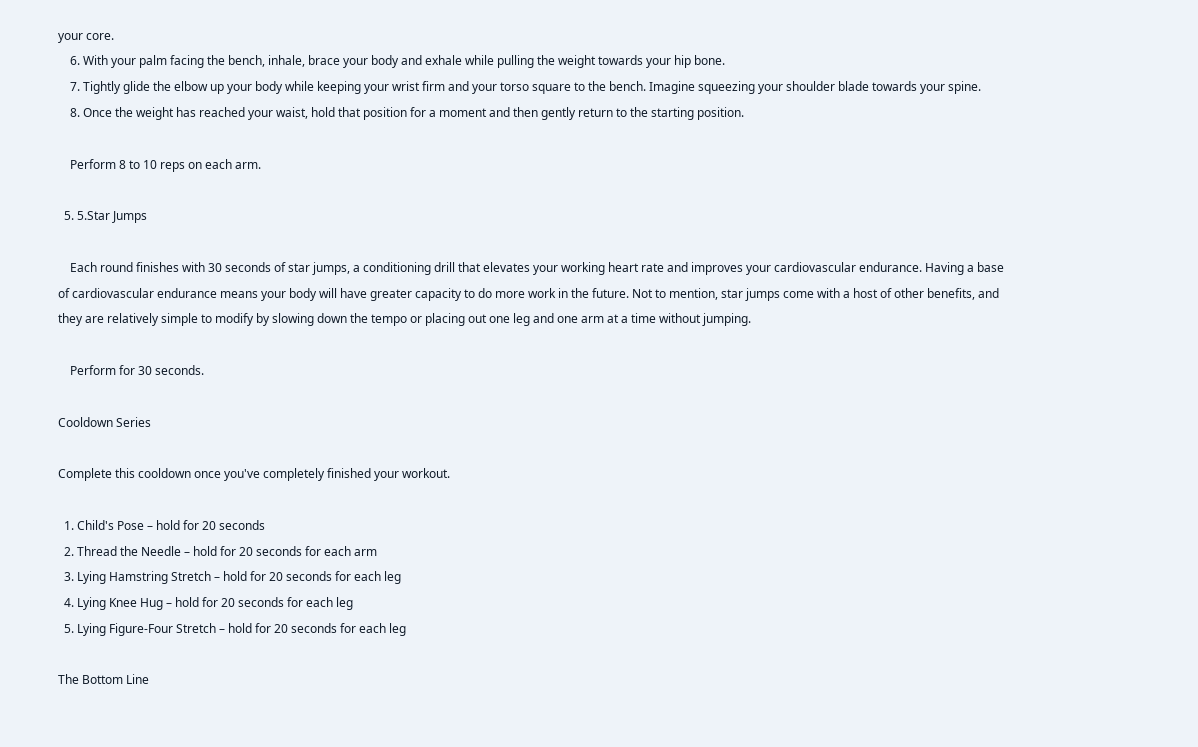your core.
    6. With your palm facing the bench, inhale, brace your body and exhale while pulling the weight towards your hip bone.
    7. Tightly glide the elbow up your body while keeping your wrist firm and your torso square to the bench. Imagine squeezing your shoulder blade towards your spine.
    8. Once the weight has reached your waist, hold that position for a moment and then gently return to the starting position.

    Perform 8 to 10 reps on each arm.

  5. 5.Star Jumps

    Each round finishes with 30 seconds of star jumps, a conditioning drill that elevates your working heart rate and improves your cardiovascular endurance. Having a base of cardiovascular endurance means your body will have greater capacity to do more work in the future. Not to mention, star jumps come with a host of other benefits, and they are relatively simple to modify by slowing down the tempo or placing out one leg and one arm at a time without jumping.

    Perform for 30 seconds.

Cooldown Series

Complete this cooldown once you've completely finished your workout.

  1. Child's Pose – hold for 20 seconds
  2. Thread the Needle – hold for 20 seconds for each arm
  3. Lying Hamstring Stretch – hold for 20 seconds for each leg
  4. Lying Knee Hug – hold for 20 seconds for each leg
  5. Lying Figure-Four Stretch – hold for 20 seconds for each leg

The Bottom Line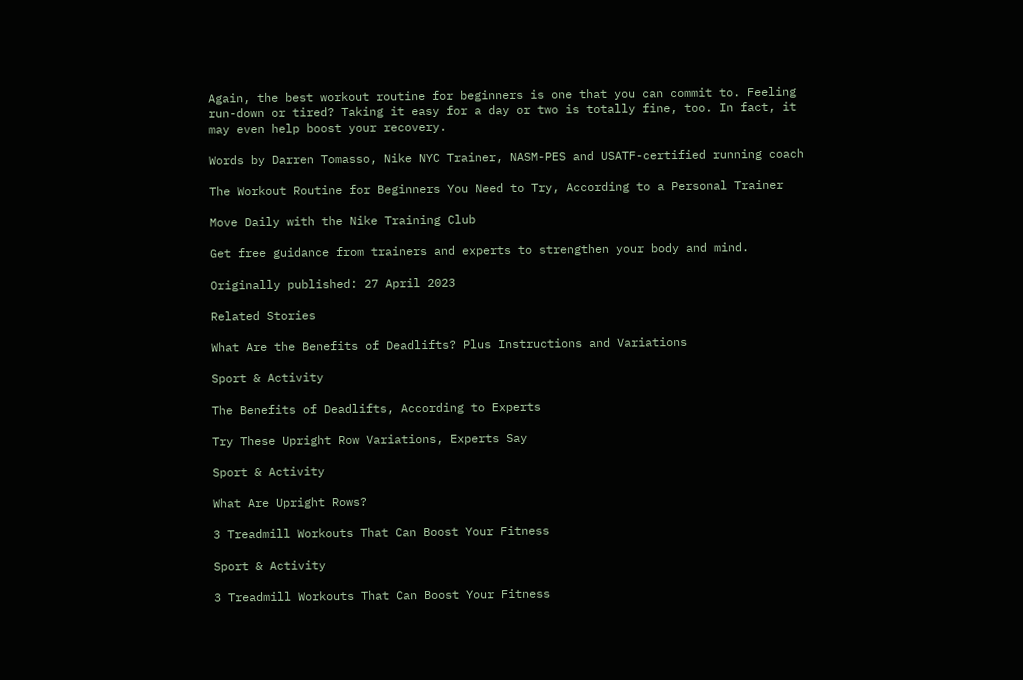Again, the best workout routine for beginners is one that you can commit to. Feeling run-down or tired? Taking it easy for a day or two is totally fine, too. In fact, it may even help boost your recovery.

Words by Darren Tomasso, Nike NYC Trainer, NASM-PES and USATF-certified running coach

The Workout Routine for Beginners You Need to Try, According to a Personal Trainer

Move Daily with the Nike Training Club

Get free guidance from trainers and experts to strengthen your body and mind.

Originally published: 27 April 2023

Related Stories

What Are the Benefits of Deadlifts? Plus Instructions and Variations

Sport & Activity

The Benefits of Deadlifts, According to Experts

Try These Upright Row Variations, Experts Say

Sport & Activity

What Are Upright Rows?

3 Treadmill Workouts That Can Boost Your Fitness

Sport & Activity

3 Treadmill Workouts That Can Boost Your Fitness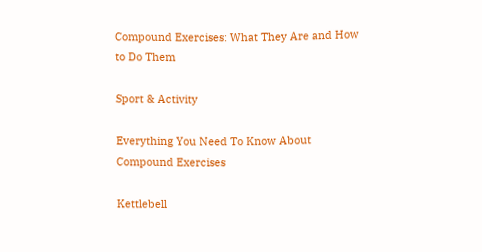Compound Exercises: What They Are and How to Do Them

Sport & Activity

Everything You Need To Know About Compound Exercises

Kettlebell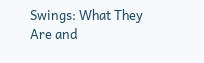Swings: What They Are and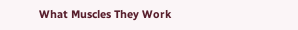What Muscles They Work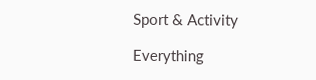Sport & Activity

Everything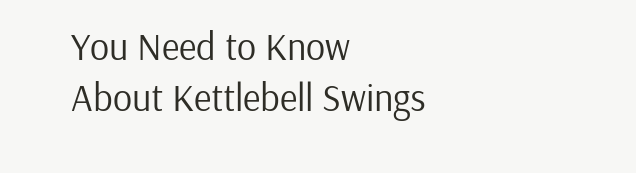You Need to Know About Kettlebell Swings